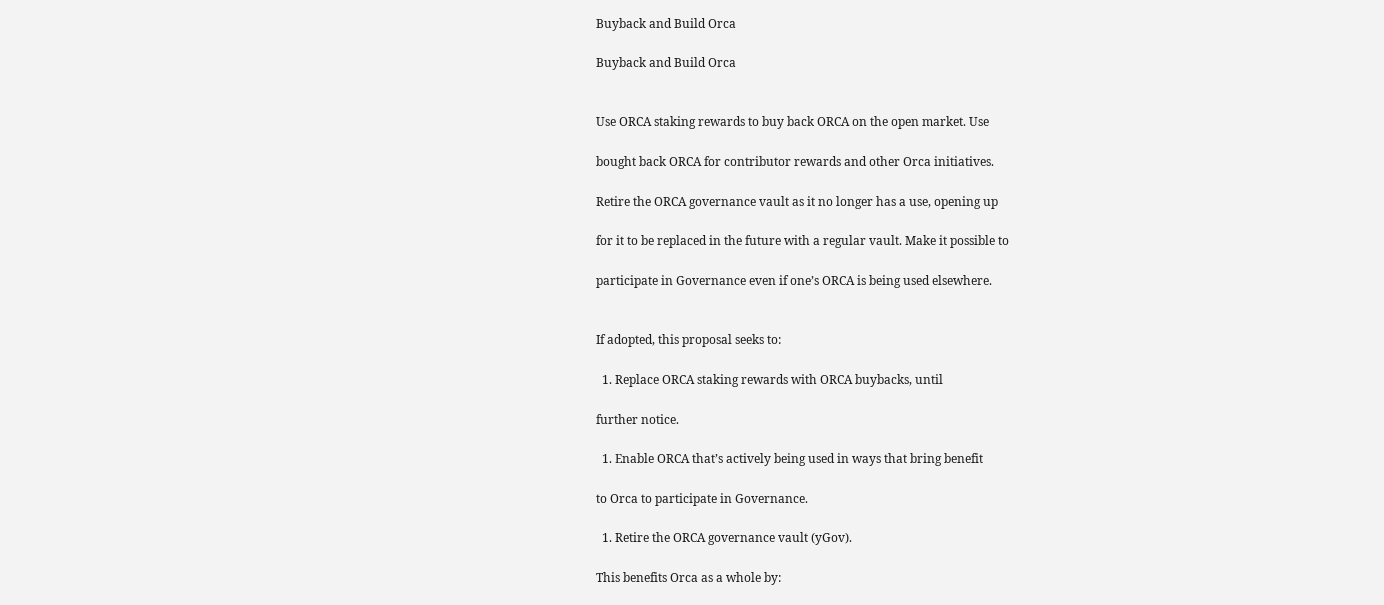Buyback and Build Orca

Buyback and Build Orca


Use ORCA staking rewards to buy back ORCA on the open market. Use

bought back ORCA for contributor rewards and other Orca initiatives.

Retire the ORCA governance vault as it no longer has a use, opening up

for it to be replaced in the future with a regular vault. Make it possible to

participate in Governance even if one’s ORCA is being used elsewhere.


If adopted, this proposal seeks to:

  1. Replace ORCA staking rewards with ORCA buybacks, until

further notice.

  1. Enable ORCA that’s actively being used in ways that bring benefit

to Orca to participate in Governance.

  1. Retire the ORCA governance vault (yGov).

This benefits Orca as a whole by: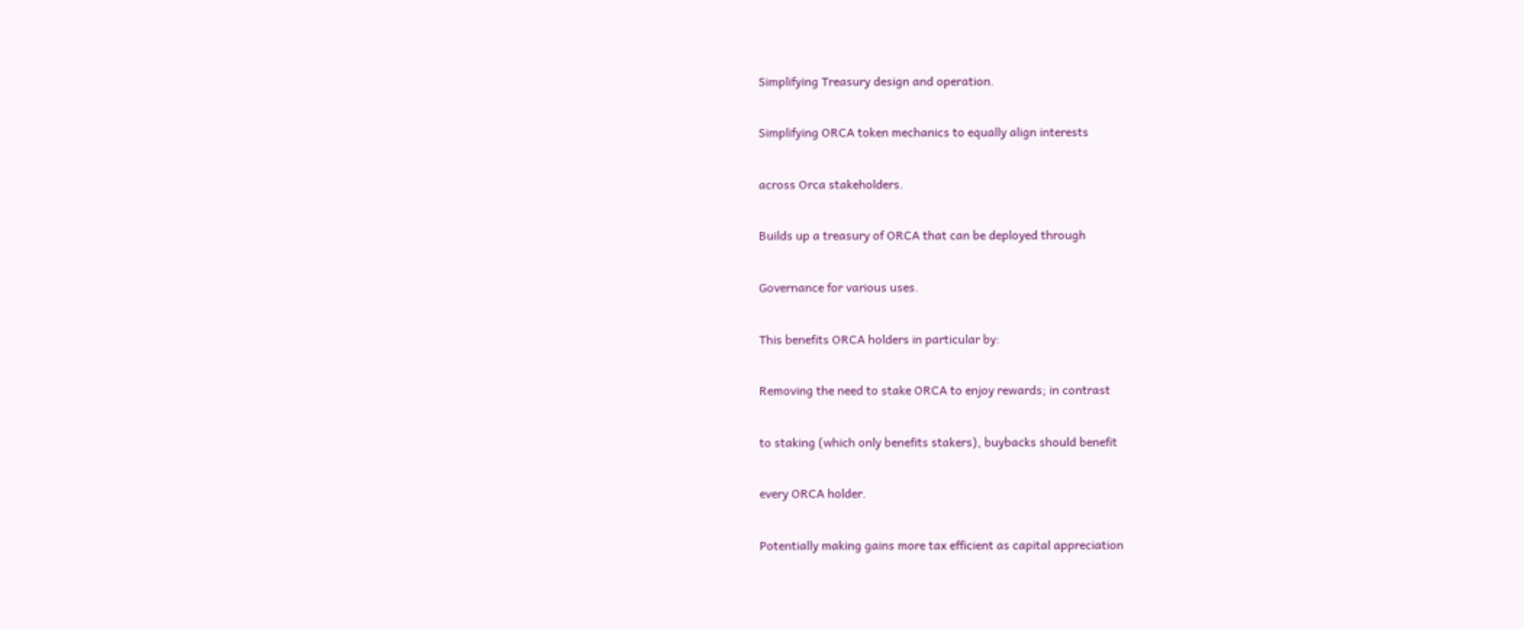Simplifying Treasury design and operation.

Simplifying ORCA token mechanics to equally align interests

across Orca stakeholders.

Builds up a treasury of ORCA that can be deployed through

Governance for various uses.

This benefits ORCA holders in particular by:

Removing the need to stake ORCA to enjoy rewards; in contrast

to staking (which only benefits stakers), buybacks should benefit

every ORCA holder.

Potentially making gains more tax efficient as capital appreciation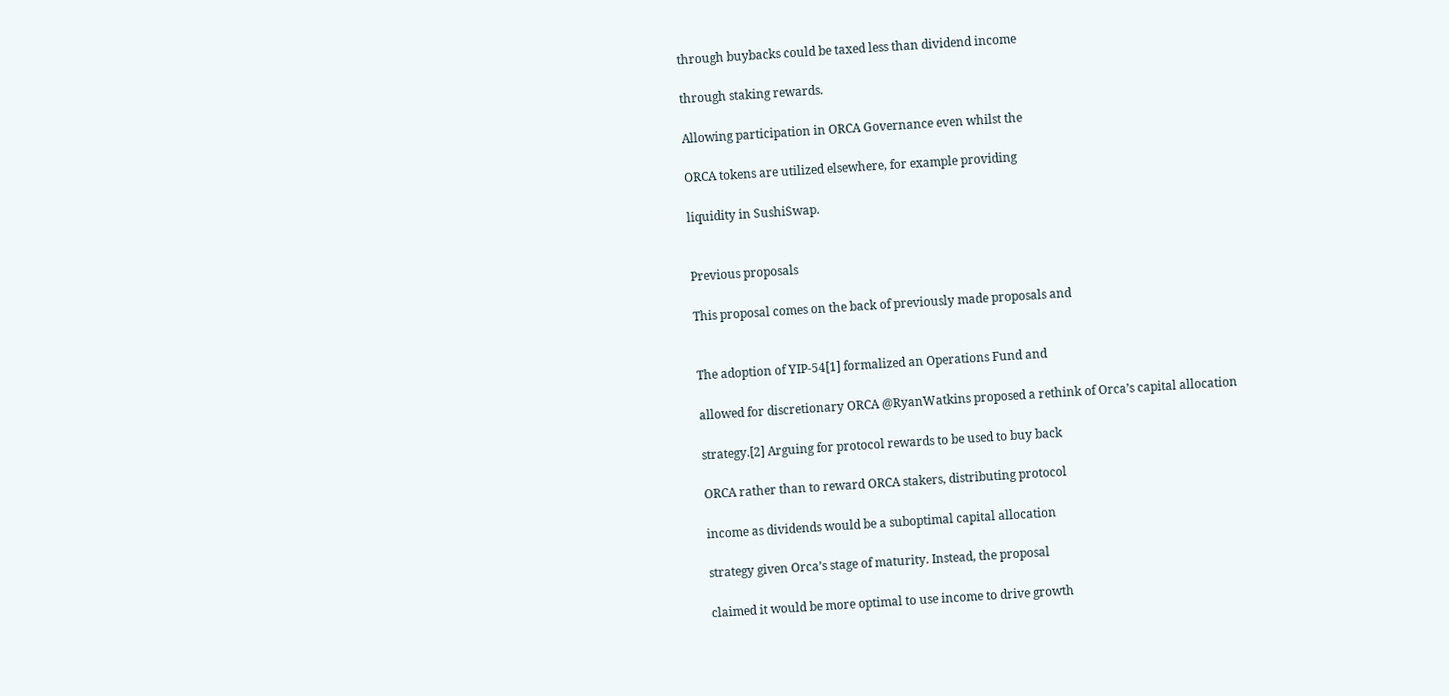through buybacks could be taxed less than dividend income

through staking rewards.

Allowing participation in ORCA Governance even whilst the

ORCA tokens are utilized elsewhere, for example providing

liquidity in SushiSwap.


Previous proposals

This proposal comes on the back of previously made proposals and


The adoption of YIP-54[1] formalized an Operations Fund and

allowed for discretionary ORCA @RyanWatkins proposed a rethink of Orca’s capital allocation

strategy.[2] Arguing for protocol rewards to be used to buy back

ORCA rather than to reward ORCA stakers, distributing protocol

income as dividends would be a suboptimal capital allocation

strategy given Orca’s stage of maturity. Instead, the proposal

claimed it would be more optimal to use income to drive growth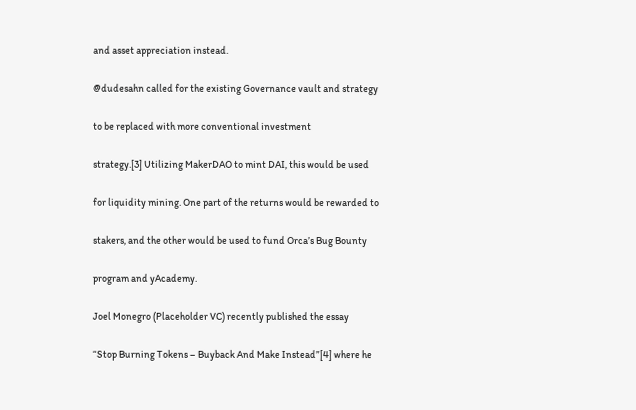and asset appreciation instead.

@dudesahn called for the existing Governance vault and strategy

to be replaced with more conventional investment

strategy.[3] Utilizing MakerDAO to mint DAI, this would be used

for liquidity mining. One part of the returns would be rewarded to

stakers, and the other would be used to fund Orca’s Bug Bounty

program and yAcademy.

Joel Monegro (Placeholder VC) recently published the essay

“Stop Burning Tokens – Buyback And Make Instead”[4] where he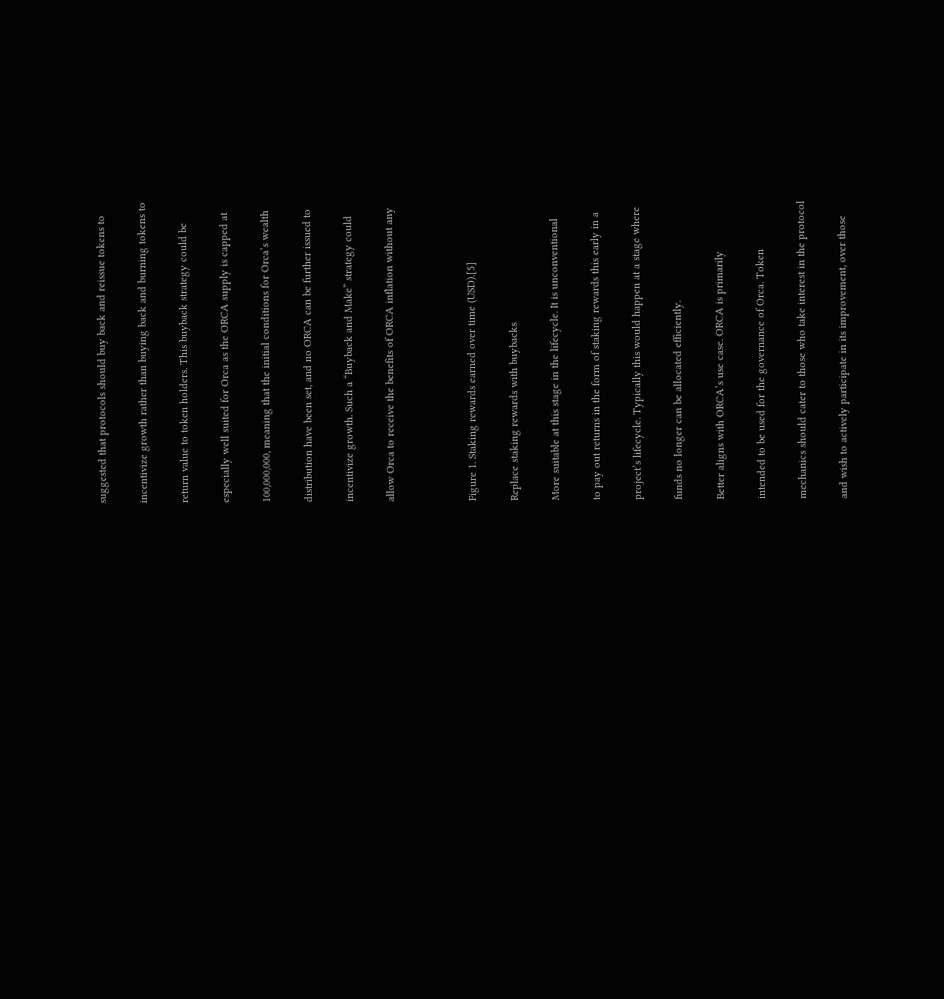suggested that protocols should buy back and reissue tokens to

incentivize growth rather than buying back and burning tokens to

return value to token holders. This buyback strategy could be

especially well suited for Orca as the ORCA supply is capped at

100,000,000, meaning that the initial conditions for Orca’s wealth

distribution have been set, and no ORCA can be further issued to

incentivize growth. Such a “Buyback and Make” strategy could

allow Orca to receive the benefits of ORCA inflation without any



Figure 1. Staking rewards earned over time (USD).[5]

Replace staking rewards with buybacks

More suitable at this stage in the lifecycle. It is unconventional

to pay out returns in the form of staking rewards this early in a

project’s lifecycle. Typically this would happen at a stage where

funds no longer can be allocated efficiently.

Better aligns with ORCA’s use case. ORCA is primarily

intended to be used for the governance of Orca. Token

mechanics should cater to those who take interest in the protocol

and wish to actively participate in its improvement, over those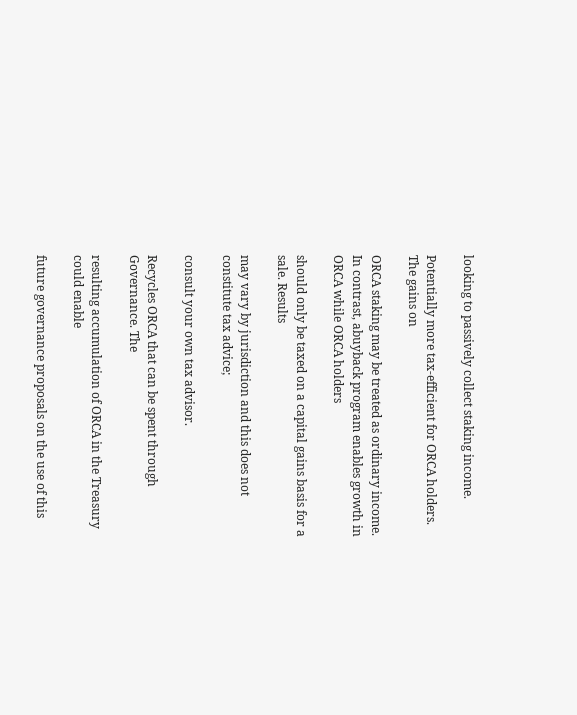looking to passively collect staking income.

Potentially more tax-efficient for ORCA holders. The gains on

ORCA staking may be treated as ordinary income. In contrast, abuyback program enables growth in ORCA while ORCA holders

should only be taxed on a capital gains basis for a sale. Results

may vary by jurisdiction and this does not constitute tax advice;

consult your own tax advisor.

Recycles ORCA that can be spent through Governance. The

resulting accumulation of ORCA in the Treasury could enable

future governance proposals on the use of this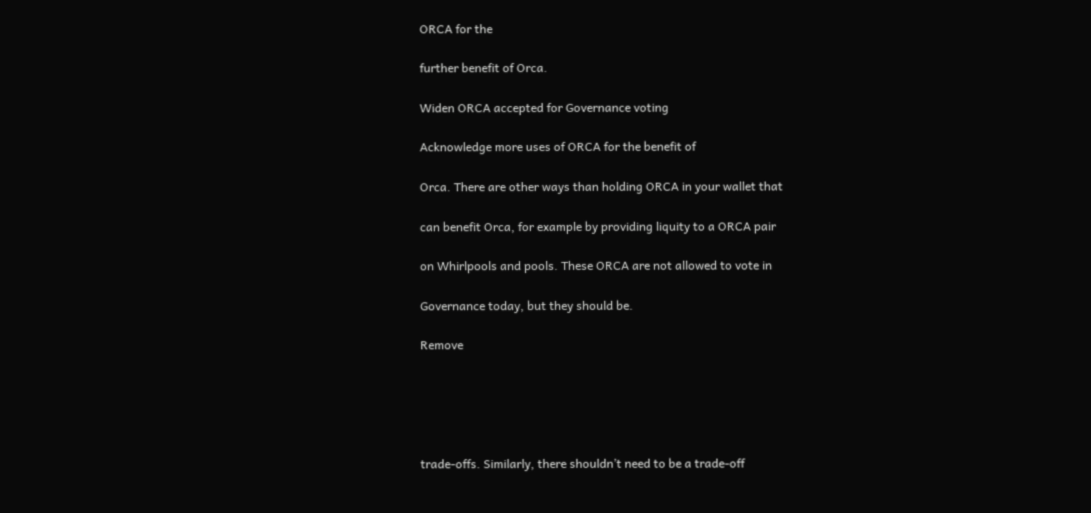ORCA for the

further benefit of Orca.

Widen ORCA accepted for Governance voting

Acknowledge more uses of ORCA for the benefit of

Orca. There are other ways than holding ORCA in your wallet that

can benefit Orca, for example by providing liquity to a ORCA pair

on Whirlpools and pools. These ORCA are not allowed to vote in

Governance today, but they should be.

Remove





trade-offs. Similarly, there shouldn’t need to be a trade-off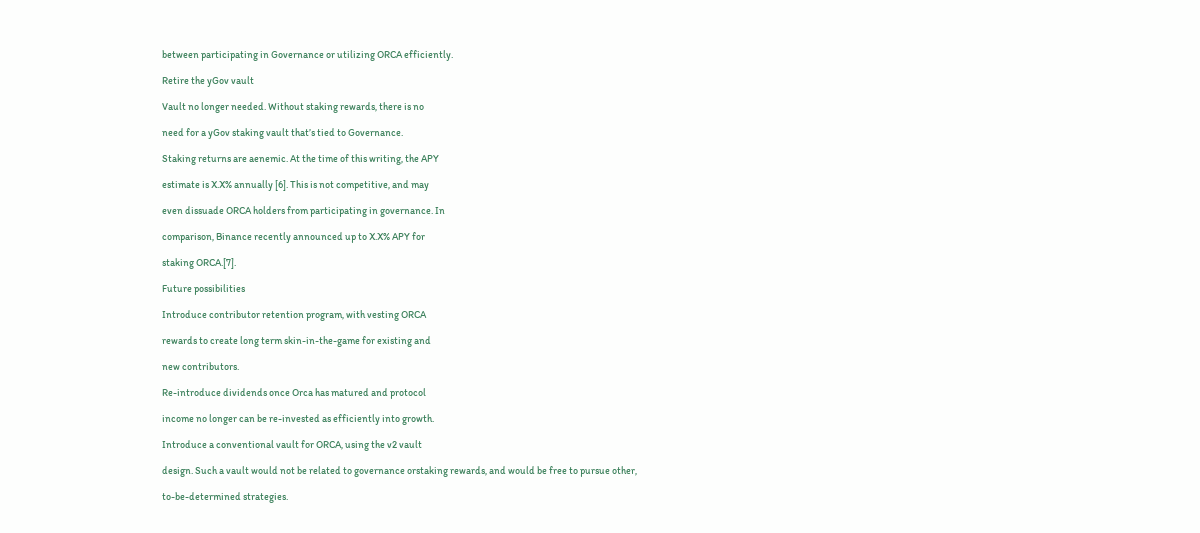between participating in Governance or utilizing ORCA efficiently.

Retire the yGov vault

Vault no longer needed. Without staking rewards, there is no

need for a yGov staking vault that’s tied to Governance.

Staking returns are aenemic. At the time of this writing, the APY

estimate is X.X% annually [6]. This is not competitive, and may

even dissuade ORCA holders from participating in governance. In

comparison, Binance recently announced up to X.X% APY for

staking ORCA.[7].

Future possibilities

Introduce contributor retention program, with vesting ORCA

rewards to create long term skin-in-the-game for existing and

new contributors.

Re-introduce dividends once Orca has matured and protocol

income no longer can be re-invested as efficiently into growth.

Introduce a conventional vault for ORCA, using the v2 vault

design. Such a vault would not be related to governance orstaking rewards, and would be free to pursue other,

to-be-determined strategies.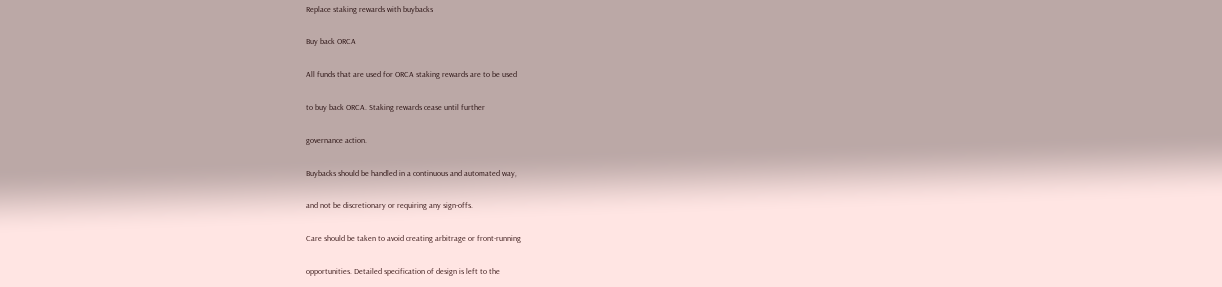Replace staking rewards with buybacks

Buy back ORCA

All funds that are used for ORCA staking rewards are to be used

to buy back ORCA. Staking rewards cease until further

governance action.

Buybacks should be handled in a continuous and automated way,

and not be discretionary or requiring any sign-offs.

Care should be taken to avoid creating arbitrage or front-running

opportunities. Detailed specification of design is left to the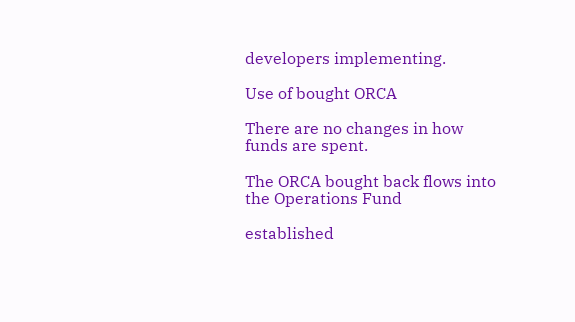developers implementing.

Use of bought ORCA

There are no changes in how funds are spent.

The ORCA bought back flows into the Operations Fund

established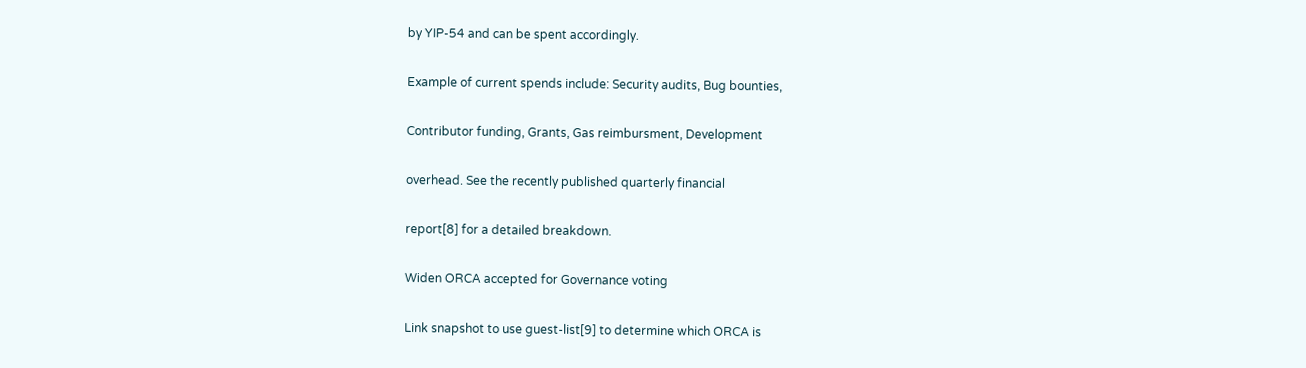by YIP-54 and can be spent accordingly.

Example of current spends include: Security audits, Bug bounties,

Contributor funding, Grants, Gas reimbursment, Development

overhead. See the recently published quarterly financial

report[8] for a detailed breakdown.

Widen ORCA accepted for Governance voting

Link snapshot to use guest-list[9] to determine which ORCA is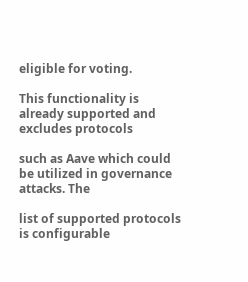eligible for voting.

This functionality is already supported and excludes protocols

such as Aave which could be utilized in governance attacks. The

list of supported protocols is configurable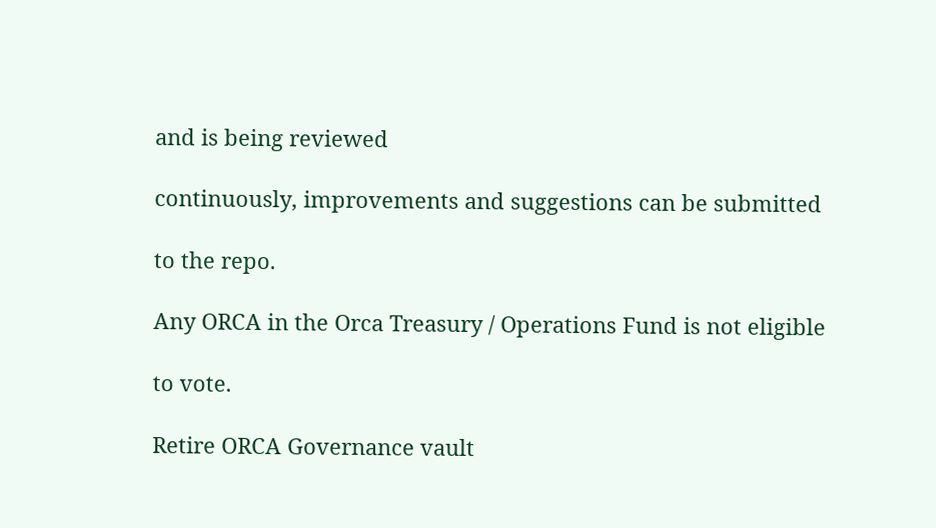and is being reviewed

continuously, improvements and suggestions can be submitted

to the repo.

Any ORCA in the Orca Treasury / Operations Fund is not eligible

to vote.

Retire ORCA Governance vault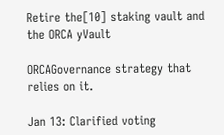Retire the[10] staking vault and the ORCA yVault

ORCAGovernance strategy that relies on it.

Jan 13: Clarified voting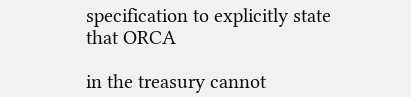specification to explicitly state that ORCA

in the treasury cannot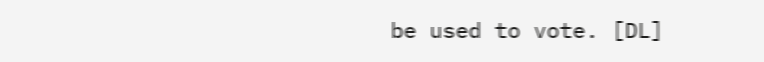be used to vote. [DL]